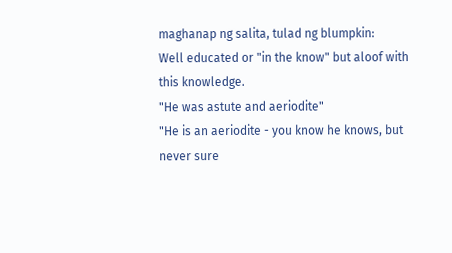maghanap ng salita, tulad ng blumpkin:
Well educated or "in the know" but aloof with this knowledge.
"He was astute and aeriodite"
"He is an aeriodite - you know he knows, but never sure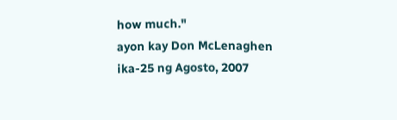how much."
ayon kay Don McLenaghen ika-25 ng Agosto, 2007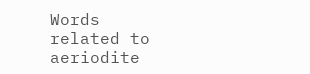Words related to aeriodite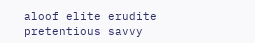aloof elite erudite pretentious savvy